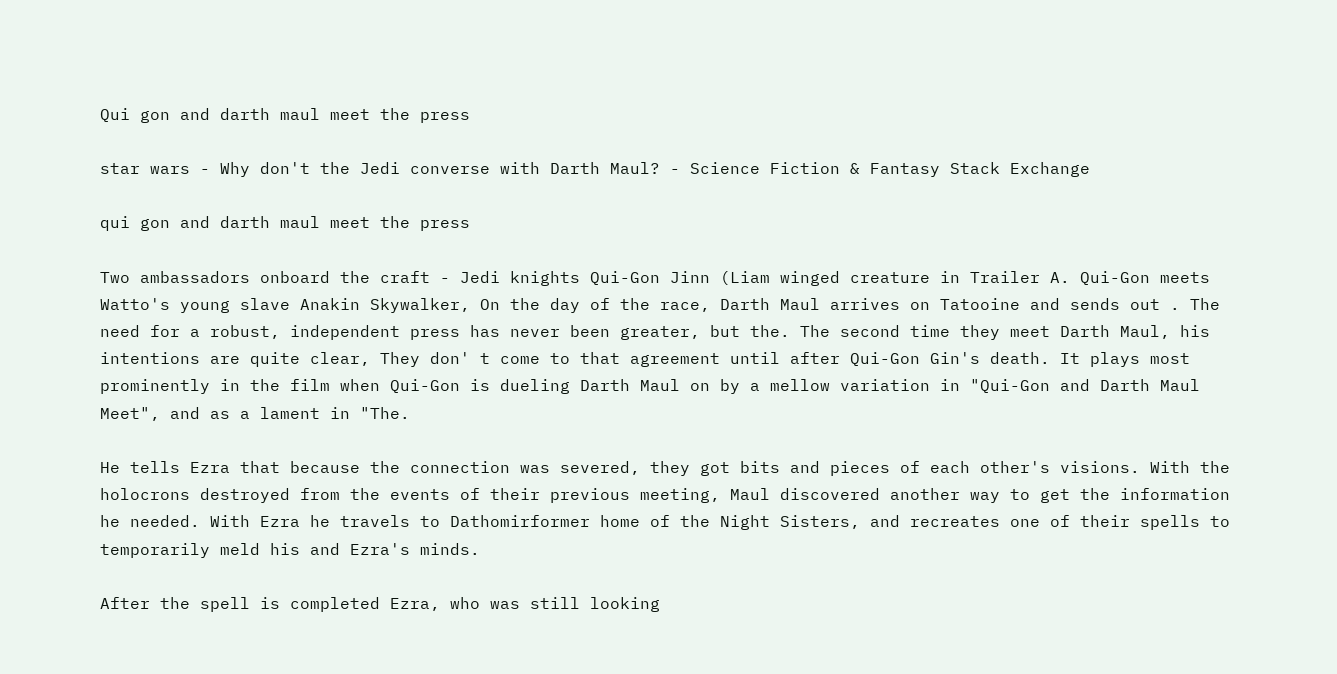Qui gon and darth maul meet the press

star wars - Why don't the Jedi converse with Darth Maul? - Science Fiction & Fantasy Stack Exchange

qui gon and darth maul meet the press

Two ambassadors onboard the craft - Jedi knights Qui-Gon Jinn (Liam winged creature in Trailer A. Qui-Gon meets Watto's young slave Anakin Skywalker, On the day of the race, Darth Maul arrives on Tatooine and sends out . The need for a robust, independent press has never been greater, but the. The second time they meet Darth Maul, his intentions are quite clear, They don' t come to that agreement until after Qui-Gon Gin's death. It plays most prominently in the film when Qui-Gon is dueling Darth Maul on by a mellow variation in "Qui-Gon and Darth Maul Meet", and as a lament in "The.

He tells Ezra that because the connection was severed, they got bits and pieces of each other's visions. With the holocrons destroyed from the events of their previous meeting, Maul discovered another way to get the information he needed. With Ezra he travels to Dathomirformer home of the Night Sisters, and recreates one of their spells to temporarily meld his and Ezra's minds.

After the spell is completed Ezra, who was still looking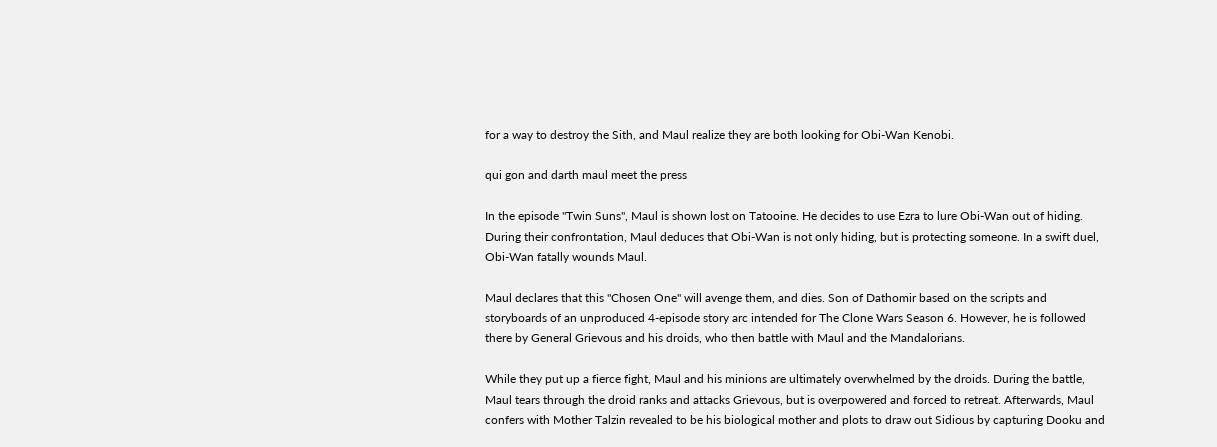for a way to destroy the Sith, and Maul realize they are both looking for Obi-Wan Kenobi.

qui gon and darth maul meet the press

In the episode "Twin Suns", Maul is shown lost on Tatooine. He decides to use Ezra to lure Obi-Wan out of hiding. During their confrontation, Maul deduces that Obi-Wan is not only hiding, but is protecting someone. In a swift duel, Obi-Wan fatally wounds Maul.

Maul declares that this "Chosen One" will avenge them, and dies. Son of Dathomir based on the scripts and storyboards of an unproduced 4-episode story arc intended for The Clone Wars Season 6. However, he is followed there by General Grievous and his droids, who then battle with Maul and the Mandalorians.

While they put up a fierce fight, Maul and his minions are ultimately overwhelmed by the droids. During the battle, Maul tears through the droid ranks and attacks Grievous, but is overpowered and forced to retreat. Afterwards, Maul confers with Mother Talzin revealed to be his biological mother and plots to draw out Sidious by capturing Dooku and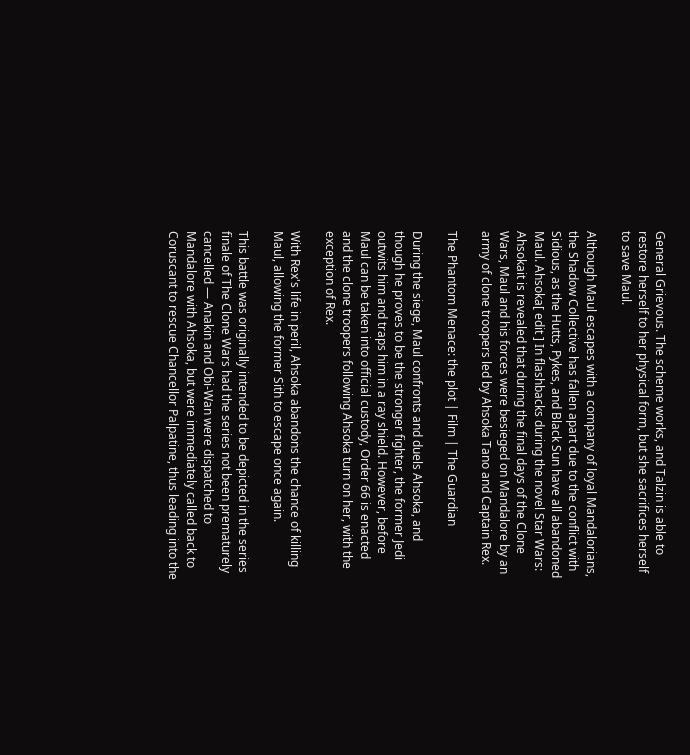General Grievous. The scheme works, and Talzin is able to restore herself to her physical form, but she sacrifices herself to save Maul.

Although Maul escapes with a company of loyal Mandalorians, the Shadow Collective has fallen apart due to the conflict with Sidious, as the Hutts, Pykes, and Black Sun have all abandoned Maul. Ahsoka[ edit ] In flashbacks during the novel Star Wars: Ahsokait is revealed that during the final days of the Clone Wars, Maul and his forces were besieged on Mandalore by an army of clone troopers led by Ahsoka Tano and Captain Rex.

The Phantom Menace: the plot | Film | The Guardian

During the siege, Maul confronts and duels Ahsoka, and though he proves to be the stronger fighter, the former Jedi outwits him and traps him in a ray shield. However, before Maul can be taken into official custody, Order 66 is enacted and the clone troopers following Ahsoka turn on her, with the exception of Rex.

With Rex's life in peril, Ahsoka abandons the chance of killing Maul, allowing the former Sith to escape once again.

This battle was originally intended to be depicted in the series finale of The Clone Wars had the series not been prematurely cancelled — Anakin and Obi-Wan were dispatched to Mandalore with Ahsoka, but were immediately called back to Coruscant to rescue Chancellor Palpatine, thus leading into the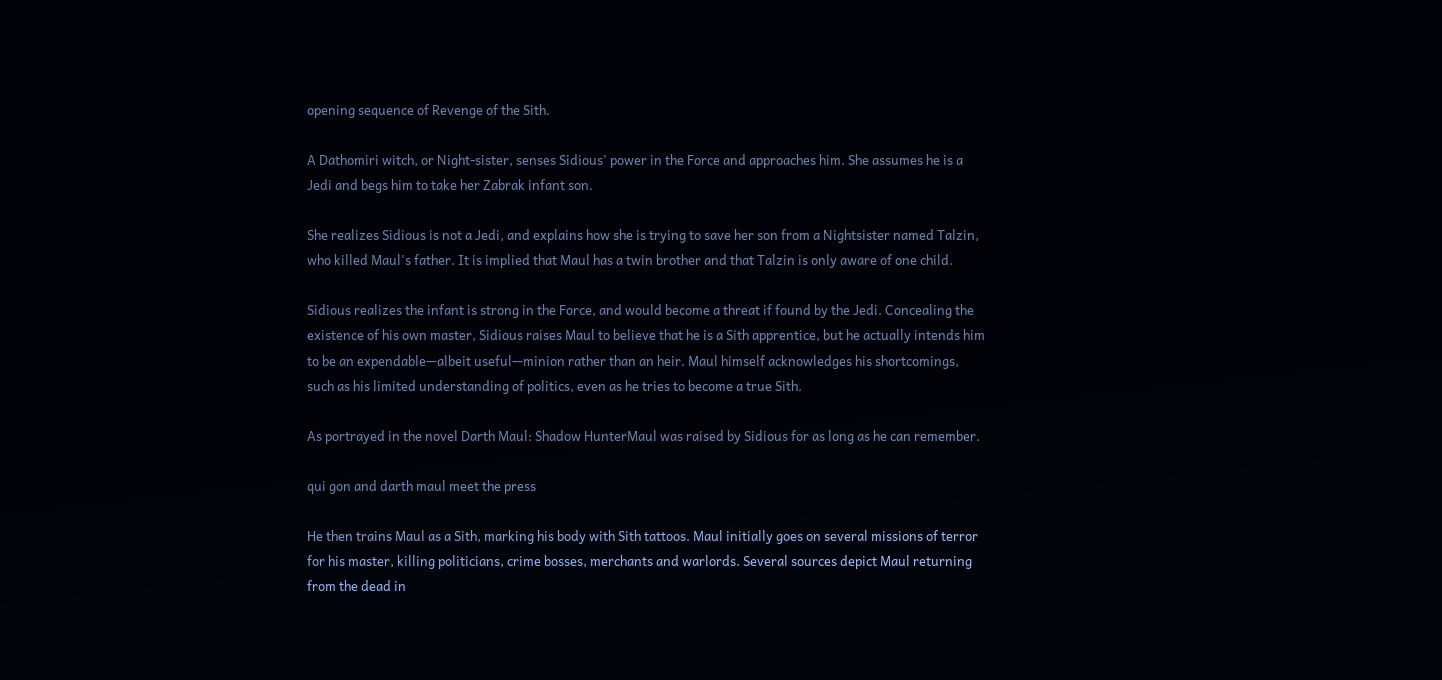opening sequence of Revenge of the Sith.

A Dathomiri witch, or Night-sister, senses Sidious' power in the Force and approaches him. She assumes he is a Jedi and begs him to take her Zabrak infant son.

She realizes Sidious is not a Jedi, and explains how she is trying to save her son from a Nightsister named Talzin, who killed Maul's father. It is implied that Maul has a twin brother and that Talzin is only aware of one child.

Sidious realizes the infant is strong in the Force, and would become a threat if found by the Jedi. Concealing the existence of his own master, Sidious raises Maul to believe that he is a Sith apprentice, but he actually intends him to be an expendable—albeit useful—minion rather than an heir. Maul himself acknowledges his shortcomings, such as his limited understanding of politics, even as he tries to become a true Sith.

As portrayed in the novel Darth Maul: Shadow HunterMaul was raised by Sidious for as long as he can remember.

qui gon and darth maul meet the press

He then trains Maul as a Sith, marking his body with Sith tattoos. Maul initially goes on several missions of terror for his master, killing politicians, crime bosses, merchants and warlords. Several sources depict Maul returning from the dead in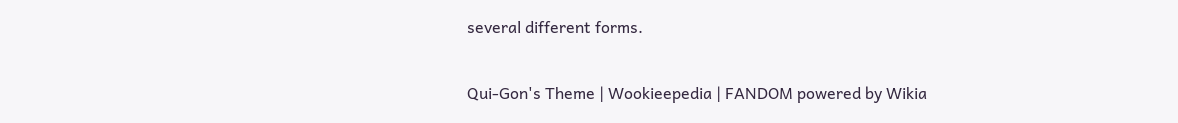several different forms.

Qui-Gon's Theme | Wookieepedia | FANDOM powered by Wikia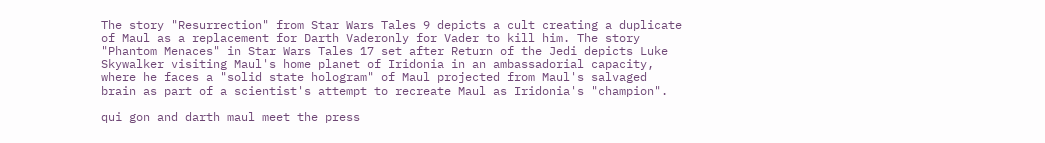The story "Resurrection" from Star Wars Tales 9 depicts a cult creating a duplicate of Maul as a replacement for Darth Vaderonly for Vader to kill him. The story "Phantom Menaces" in Star Wars Tales 17 set after Return of the Jedi depicts Luke Skywalker visiting Maul's home planet of Iridonia in an ambassadorial capacity, where he faces a "solid state hologram" of Maul projected from Maul's salvaged brain as part of a scientist's attempt to recreate Maul as Iridonia's "champion".

qui gon and darth maul meet the press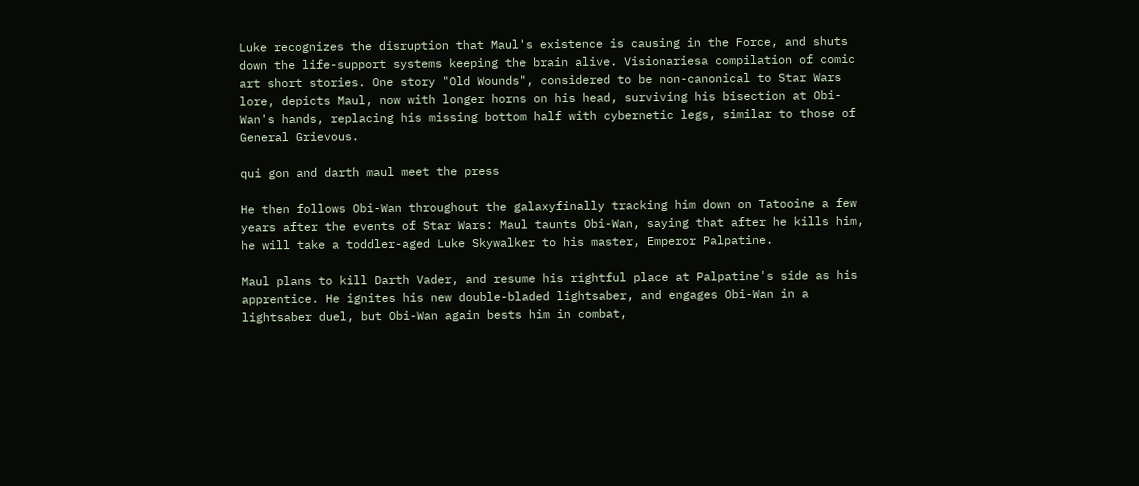Luke recognizes the disruption that Maul's existence is causing in the Force, and shuts down the life-support systems keeping the brain alive. Visionariesa compilation of comic art short stories. One story "Old Wounds", considered to be non-canonical to Star Wars lore, depicts Maul, now with longer horns on his head, surviving his bisection at Obi-Wan's hands, replacing his missing bottom half with cybernetic legs, similar to those of General Grievous.

qui gon and darth maul meet the press

He then follows Obi-Wan throughout the galaxyfinally tracking him down on Tatooine a few years after the events of Star Wars: Maul taunts Obi-Wan, saying that after he kills him, he will take a toddler-aged Luke Skywalker to his master, Emperor Palpatine.

Maul plans to kill Darth Vader, and resume his rightful place at Palpatine's side as his apprentice. He ignites his new double-bladed lightsaber, and engages Obi-Wan in a lightsaber duel, but Obi-Wan again bests him in combat,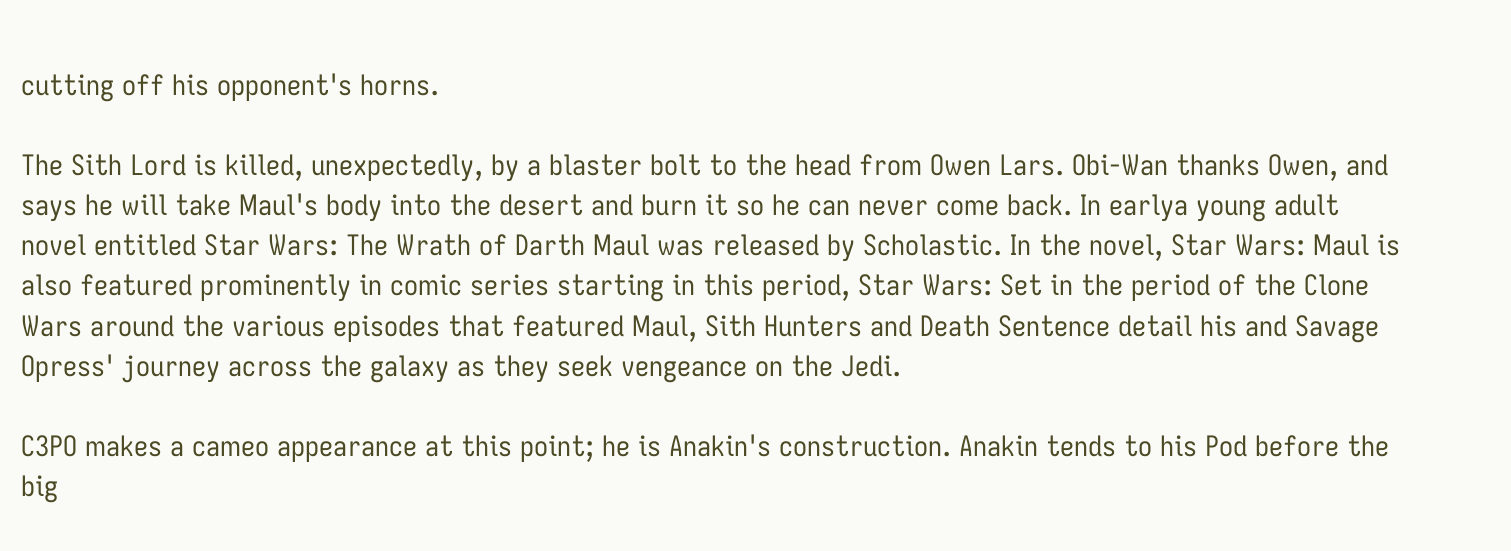cutting off his opponent's horns.

The Sith Lord is killed, unexpectedly, by a blaster bolt to the head from Owen Lars. Obi-Wan thanks Owen, and says he will take Maul's body into the desert and burn it so he can never come back. In earlya young adult novel entitled Star Wars: The Wrath of Darth Maul was released by Scholastic. In the novel, Star Wars: Maul is also featured prominently in comic series starting in this period, Star Wars: Set in the period of the Clone Wars around the various episodes that featured Maul, Sith Hunters and Death Sentence detail his and Savage Opress' journey across the galaxy as they seek vengeance on the Jedi.

C3PO makes a cameo appearance at this point; he is Anakin's construction. Anakin tends to his Pod before the big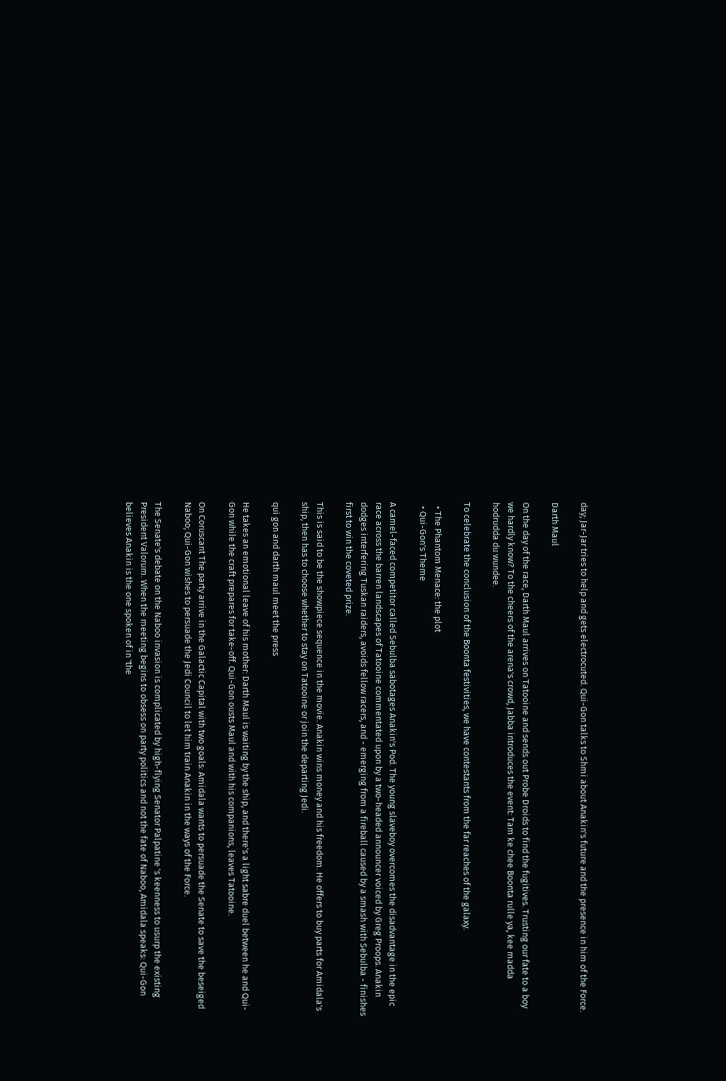day; Jar-Jar tries to help and gets electrocuted. Qui-Gon talks to Shmi about Anakin's future and the presence in him of the Force.

Darth Maul

On the day of the race, Darth Maul arrives on Tatooine and sends out Probe Droids to find the fugitives. Trusting our fate to a boy we hardly know? To the cheers of the arena's crowd, Jabba introduces the event: Tam ke chee Boonta rulle ya, kee madda hodrudda du wundee.

To celebrate the conclusion of the Boonta festivities, we have contestants from the far reaches of the galaxy.

  • The Phantom Menace: the plot
  • Qui-Gon's Theme

A camel-faced competitor called Sebulba sabotages Anakin's Pod. The young slaveboy overcomes the disadvantage in the epic race across the barren landscapes of Tatooine commentated upon by a two-headed announcer voiced by Greg Proops. Anakin dodges interfering Tuskan raiders, avoids fellow racers, and - emerging from a fireball caused by a smash with Sebulba - finishes first to win the coveted prize.

This is said to be the showpiece sequence in the movie. Anakin wins money and his freedom. He offers to buy parts for Amidala's ship, then has to choose whether to stay on Tatooine or join the departing Jedi.

qui gon and darth maul meet the press

He takes an emotional leave of his mother: Darth Maul is waiting by the ship, and there's a light sabre duel between he and Qui-Gon while the craft prepares for take-off. Qui-Gon ousts Maul and with his companions, leaves Tatooine.

On Coruscant The party arrive in the Galactic Capital with two goals: Amidala wants to persuade the Senate to save the beseiged Naboo; Qui-Gon wishes to persuade the Jedi Council to let him train Anakin in the ways of the Force.

The Senate's debate on the Naboo invasion is complicated by high-flying Senator Palpatine 's keenness to usurp the existing President Valorum. When the meeting begins to obsess on party politics and not the fate of Naboo, Amidala speaks: Qui-Gon believes Anakin is the one spoken of in 'the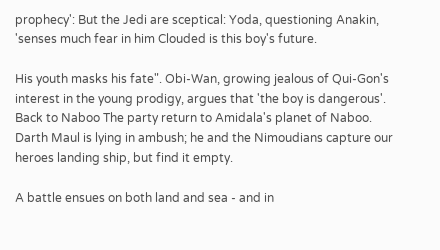prophecy': But the Jedi are sceptical: Yoda, questioning Anakin, 'senses much fear in him Clouded is this boy's future.

His youth masks his fate". Obi-Wan, growing jealous of Qui-Gon's interest in the young prodigy, argues that 'the boy is dangerous'. Back to Naboo The party return to Amidala's planet of Naboo. Darth Maul is lying in ambush; he and the Nimoudians capture our heroes landing ship, but find it empty.

A battle ensues on both land and sea - and in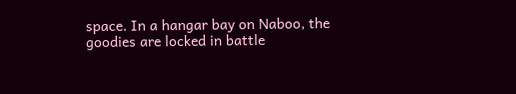space. In a hangar bay on Naboo, the goodies are locked in battle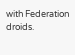with Federation droids.